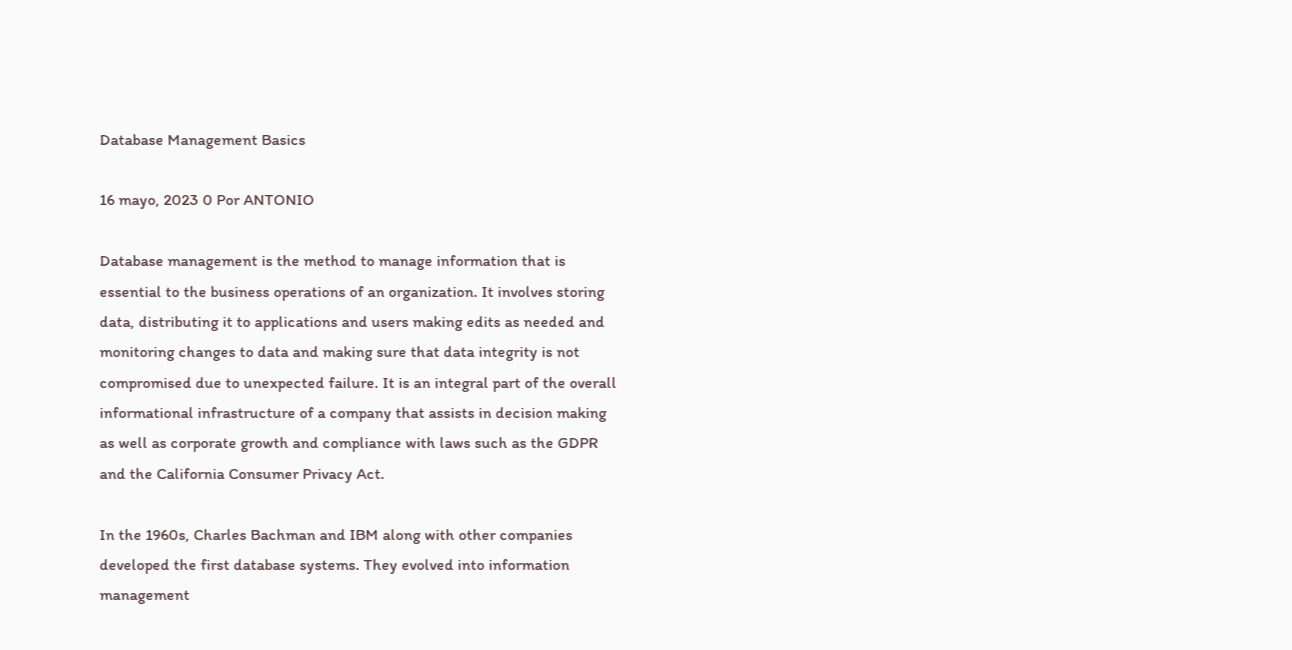Database Management Basics

16 mayo, 2023 0 Por ANTONIO

Database management is the method to manage information that is essential to the business operations of an organization. It involves storing data, distributing it to applications and users making edits as needed and monitoring changes to data and making sure that data integrity is not compromised due to unexpected failure. It is an integral part of the overall informational infrastructure of a company that assists in decision making as well as corporate growth and compliance with laws such as the GDPR and the California Consumer Privacy Act.

In the 1960s, Charles Bachman and IBM along with other companies developed the first database systems. They evolved into information management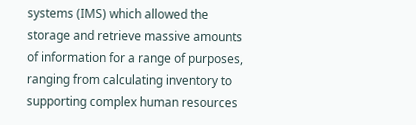systems (IMS) which allowed the storage and retrieve massive amounts of information for a range of purposes, ranging from calculating inventory to supporting complex human resources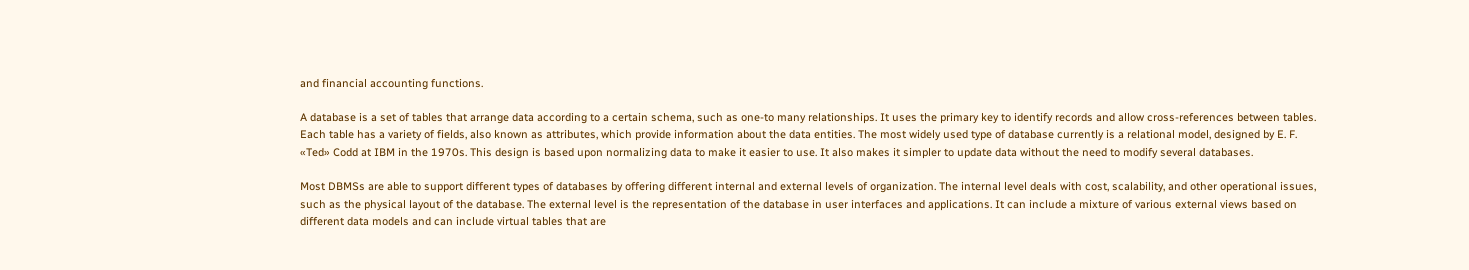and financial accounting functions.

A database is a set of tables that arrange data according to a certain schema, such as one-to many relationships. It uses the primary key to identify records and allow cross-references between tables. Each table has a variety of fields, also known as attributes, which provide information about the data entities. The most widely used type of database currently is a relational model, designed by E. F. «Ted» Codd at IBM in the 1970s. This design is based upon normalizing data to make it easier to use. It also makes it simpler to update data without the need to modify several databases.

Most DBMSs are able to support different types of databases by offering different internal and external levels of organization. The internal level deals with cost, scalability, and other operational issues, such as the physical layout of the database. The external level is the representation of the database in user interfaces and applications. It can include a mixture of various external views based on different data models and can include virtual tables that are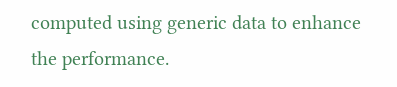computed using generic data to enhance the performance.